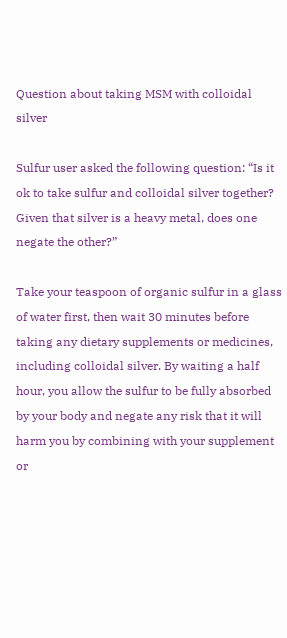Question about taking MSM with colloidal silver

Sulfur user asked the following question: “Is it ok to take sulfur and colloidal silver together? Given that silver is a heavy metal, does one negate the other?”

Take your teaspoon of organic sulfur in a glass of water first, then wait 30 minutes before taking any dietary supplements or medicines, including colloidal silver. By waiting a half hour, you allow the sulfur to be fully absorbed by your body and negate any risk that it will harm you by combining with your supplement or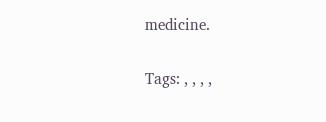medicine.

Tags: , , , ,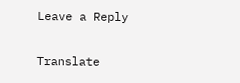Leave a Reply

Translate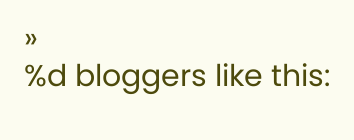»
%d bloggers like this: